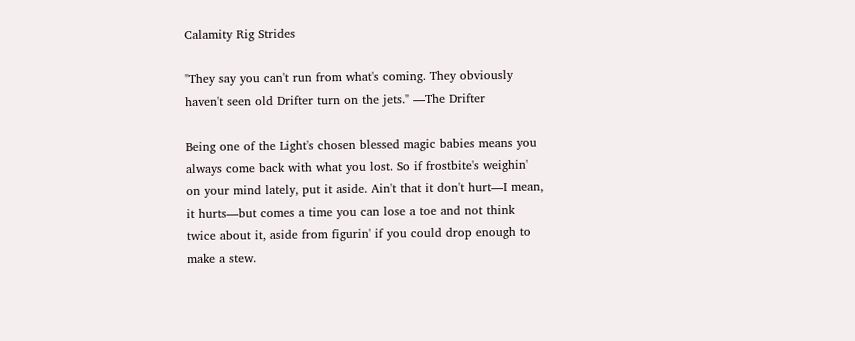Calamity Rig Strides

"They say you can't run from what's coming. They obviously haven't seen old Drifter turn on the jets." —The Drifter

Being one of the Light's chosen blessed magic babies means you always come back with what you lost. So if frostbite's weighin' on your mind lately, put it aside. Ain't that it don't hurt—I mean, it hurts—but comes a time you can lose a toe and not think twice about it, aside from figurin' if you could drop enough to make a stew.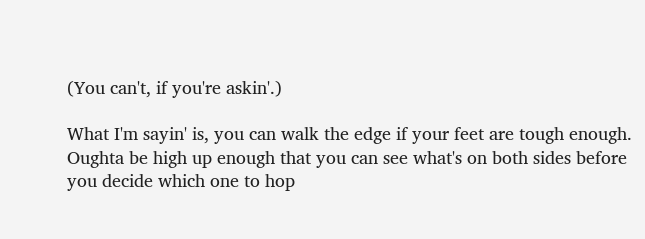(You can't, if you're askin'.)

What I'm sayin' is, you can walk the edge if your feet are tough enough. Oughta be high up enough that you can see what's on both sides before you decide which one to hop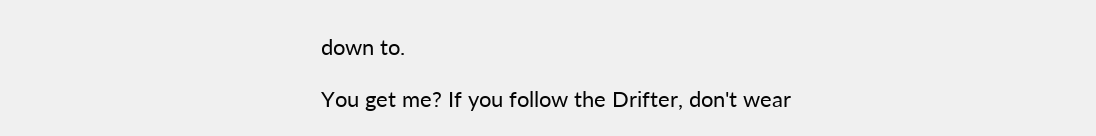down to.

You get me? If you follow the Drifter, don't wear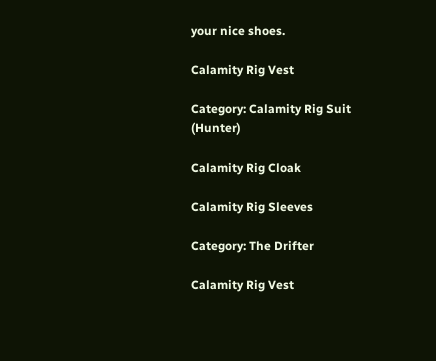your nice shoes.

Calamity Rig Vest

Category: Calamity Rig Suit (Hunter)

Calamity Rig Cloak

Calamity Rig Sleeves

Category: The Drifter

Calamity Rig Vest